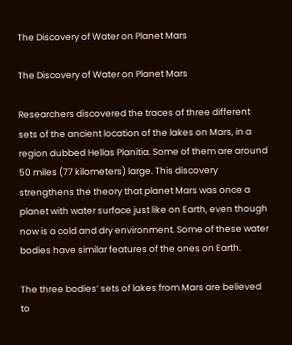The Discovery of Water on Planet Mars

The Discovery of Water on Planet Mars

Researchers discovered the traces of three different sets of the ancient location of the lakes on Mars, in a region dubbed Hellas Planitia. Some of them are around 50 miles (77 kilometers) large. This discovery strengthens the theory that planet Mars was once a planet with water surface just like on Earth, even though now is a cold and dry environment. Some of these water bodies have similar features of the ones on Earth.

The three bodies’ sets of lakes from Mars are believed to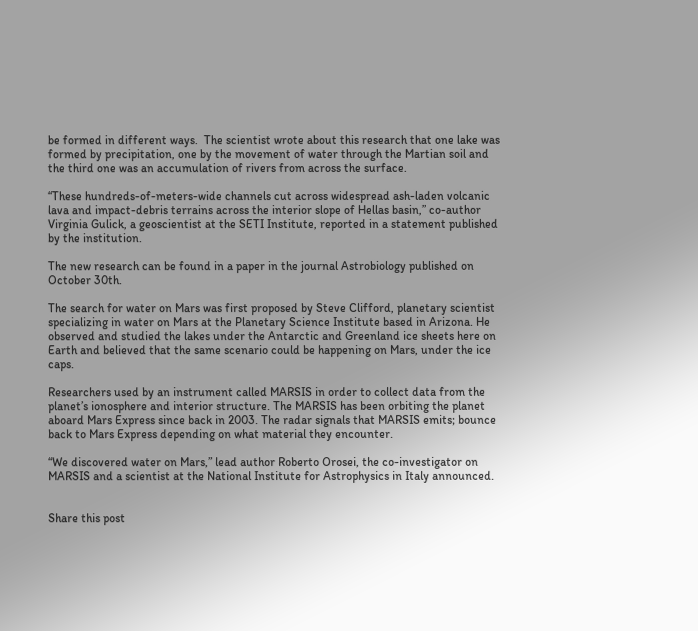be formed in different ways.  The scientist wrote about this research that one lake was formed by precipitation, one by the movement of water through the Martian soil and the third one was an accumulation of rivers from across the surface.

“These hundreds-of-meters-wide channels cut across widespread ash-laden volcanic lava and impact-debris terrains across the interior slope of Hellas basin,” co-author Virginia Gulick, a geoscientist at the SETI Institute, reported in a statement published by the institution.

The new research can be found in a paper in the journal Astrobiology published on October 30th.

The search for water on Mars was first proposed by Steve Clifford, planetary scientist specializing in water on Mars at the Planetary Science Institute based in Arizona. He observed and studied the lakes under the Antarctic and Greenland ice sheets here on Earth and believed that the same scenario could be happening on Mars, under the ice caps.

Researchers used by an instrument called MARSIS in order to collect data from the planet’s ionosphere and interior structure. The MARSIS has been orbiting the planet aboard Mars Express since back in 2003. The radar signals that MARSIS emits; bounce back to Mars Express depending on what material they encounter.

“We discovered water on Mars,” lead author Roberto Orosei, the co-investigator on MARSIS and a scientist at the National Institute for Astrophysics in Italy announced.


Share this post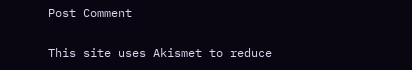Post Comment

This site uses Akismet to reduce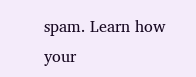spam. Learn how your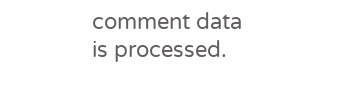comment data is processed.